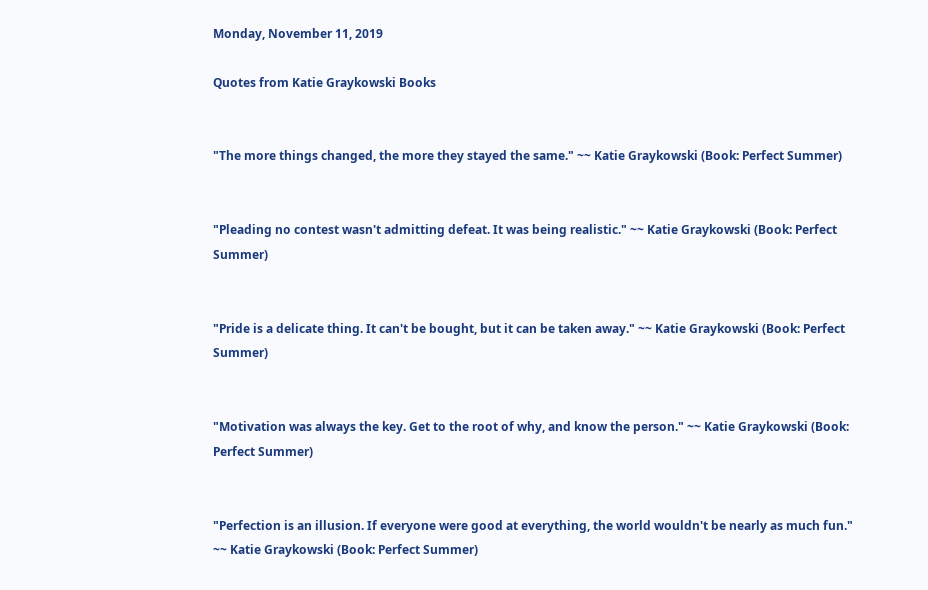Monday, November 11, 2019

Quotes from Katie Graykowski Books


"The more things changed, the more they stayed the same." ~~ Katie Graykowski (Book: Perfect Summer)


"Pleading no contest wasn't admitting defeat. It was being realistic." ~~ Katie Graykowski (Book: Perfect Summer)


"Pride is a delicate thing. It can't be bought, but it can be taken away." ~~ Katie Graykowski (Book: Perfect Summer)


"Motivation was always the key. Get to the root of why, and know the person." ~~ Katie Graykowski (Book: Perfect Summer)


"Perfection is an illusion. If everyone were good at everything, the world wouldn't be nearly as much fun." ~~ Katie Graykowski (Book: Perfect Summer)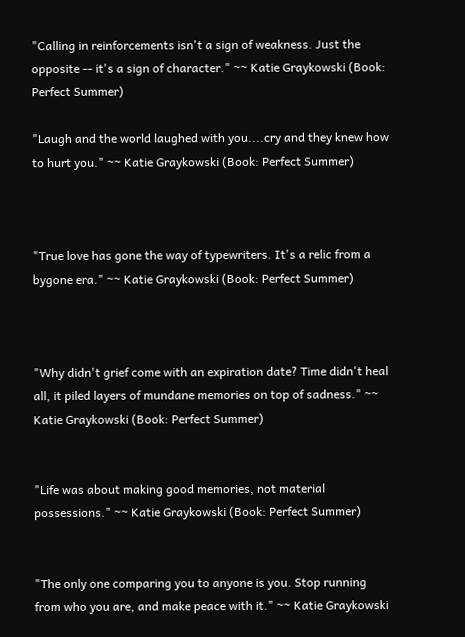"Calling in reinforcements isn't a sign of weakness. Just the opposite -- it's a sign of character." ~~ Katie Graykowski (Book: Perfect Summer)

"Laugh and the world laughed with you....cry and they knew how to hurt you." ~~ Katie Graykowski (Book: Perfect Summer)



"True love has gone the way of typewriters. It's a relic from a bygone era." ~~ Katie Graykowski (Book: Perfect Summer)



"Why didn't grief come with an expiration date? Time didn't heal all, it piled layers of mundane memories on top of sadness." ~~ Katie Graykowski (Book: Perfect Summer)


"Life was about making good memories, not material possessions." ~~ Katie Graykowski (Book: Perfect Summer)


"The only one comparing you to anyone is you. Stop running from who you are, and make peace with it." ~~ Katie Graykowski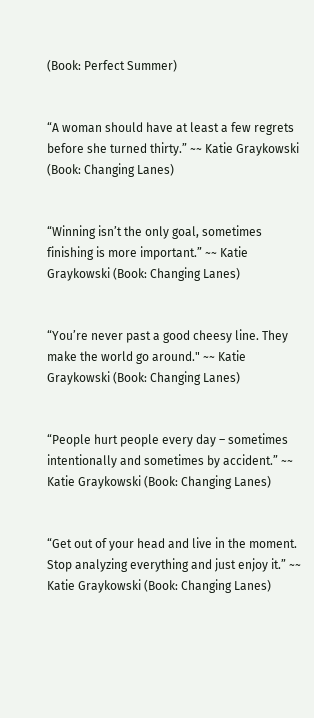(Book: Perfect Summer)


“A woman should have at least a few regrets before she turned thirty.” ~~ Katie Graykowski (Book: Changing Lanes)


“Winning isn’t the only goal, sometimes finishing is more important.” ~~ Katie Graykowski (Book: Changing Lanes)


“You’re never past a good cheesy line. They make the world go around." ~~ Katie Graykowski (Book: Changing Lanes)


“People hurt people every day – sometimes intentionally and sometimes by accident.” ~~ Katie Graykowski (Book: Changing Lanes)


“Get out of your head and live in the moment. Stop analyzing everything and just enjoy it.” ~~ Katie Graykowski (Book: Changing Lanes)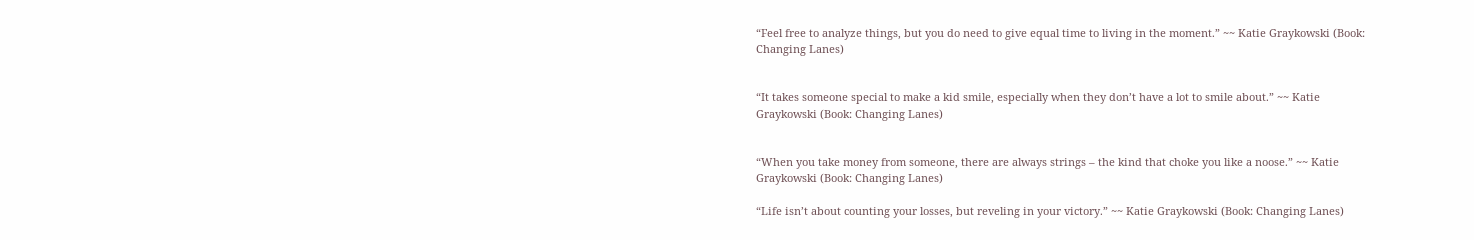“Feel free to analyze things, but you do need to give equal time to living in the moment.” ~~ Katie Graykowski (Book: Changing Lanes)


“It takes someone special to make a kid smile, especially when they don’t have a lot to smile about.” ~~ Katie Graykowski (Book: Changing Lanes)


“When you take money from someone, there are always strings – the kind that choke you like a noose.” ~~ Katie Graykowski (Book: Changing Lanes)

“Life isn’t about counting your losses, but reveling in your victory.” ~~ Katie Graykowski (Book: Changing Lanes)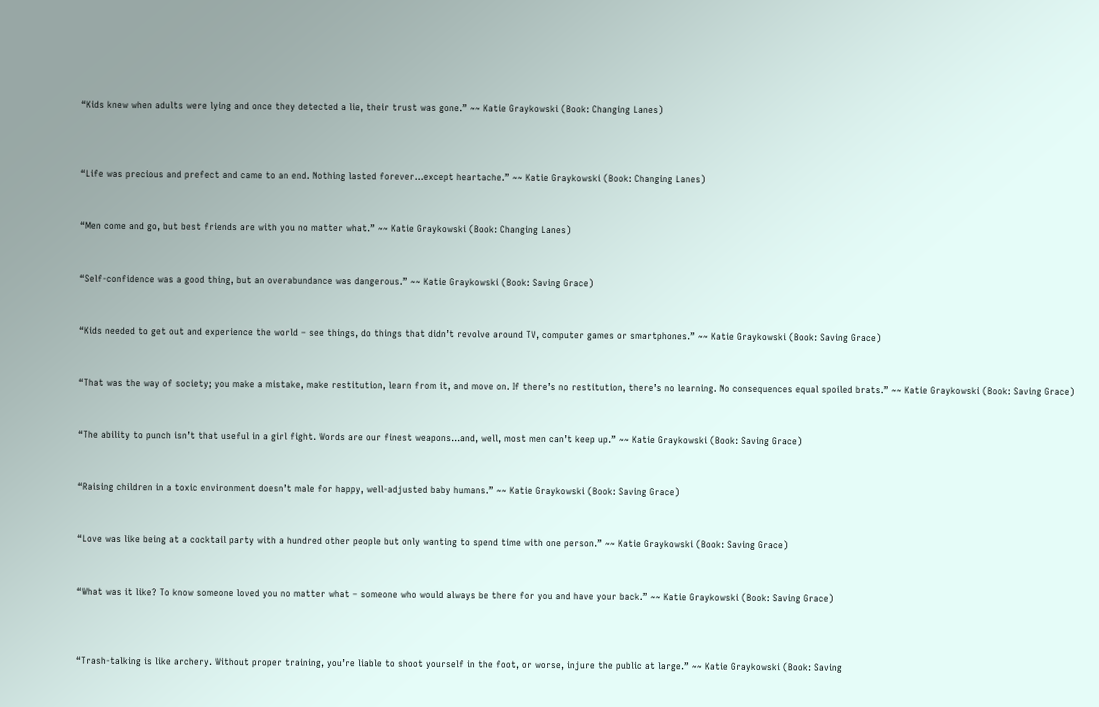“Kids knew when adults were lying and once they detected a lie, their trust was gone.” ~~ Katie Graykowski (Book: Changing Lanes)



“Life was precious and prefect and came to an end. Nothing lasted forever…except heartache.” ~~ Katie Graykowski (Book: Changing Lanes)


“Men come and go, but best friends are with you no matter what.” ~~ Katie Graykowski (Book: Changing Lanes)


“Self-confidence was a good thing, but an overabundance was dangerous.” ~~ Katie Graykowski (Book: Saving Grace)


“Kids needed to get out and experience the world – see things, do things that didn’t revolve around TV, computer games or smartphones.” ~~ Katie Graykowski (Book: Saving Grace)


“That was the way of society; you make a mistake, make restitution, learn from it, and move on. If there’s no restitution, there’s no learning. No consequences equal spoiled brats.” ~~ Katie Graykowski (Book: Saving Grace)


“The ability to punch isn’t that useful in a girl fight. Words are our finest weapons…and, well, most men can’t keep up.” ~~ Katie Graykowski (Book: Saving Grace)


“Raising children in a toxic environment doesn’t male for happy, well-adjusted baby humans.” ~~ Katie Graykowski (Book: Saving Grace)


“Love was like being at a cocktail party with a hundred other people but only wanting to spend time with one person.” ~~ Katie Graykowski (Book: Saving Grace)


“What was it like? To know someone loved you no matter what – someone who would always be there for you and have your back.” ~~ Katie Graykowski (Book: Saving Grace)



“Trash-talking is like archery. Without proper training, you’re liable to shoot yourself in the foot, or worse, injure the public at large.” ~~ Katie Graykowski (Book: Saving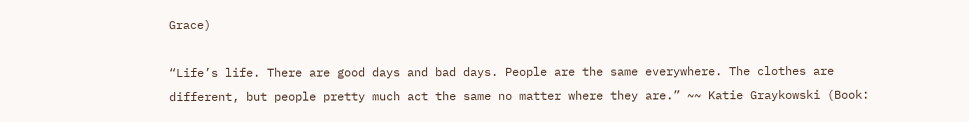Grace)

“Life’s life. There are good days and bad days. People are the same everywhere. The clothes are different, but people pretty much act the same no matter where they are.” ~~ Katie Graykowski (Book: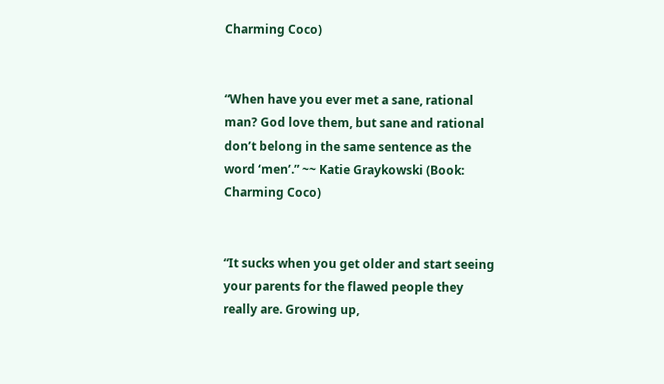Charming Coco)


“When have you ever met a sane, rational man? God love them, but sane and rational don’t belong in the same sentence as the word ‘men’.” ~~ Katie Graykowski (Book: Charming Coco)


“It sucks when you get older and start seeing your parents for the flawed people they really are. Growing up,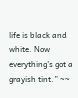life is black and white. Now everything’s got a grayish tint.” ~~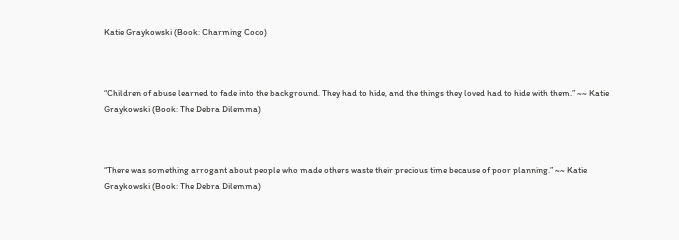Katie Graykowski (Book: Charming Coco)



“Children of abuse learned to fade into the background. They had to hide, and the things they loved had to hide with them.” ~~ Katie Graykowski (Book: The Debra Dilemma)



“There was something arrogant about people who made others waste their precious time because of poor planning.” ~~ Katie Graykowski (Book: The Debra Dilemma)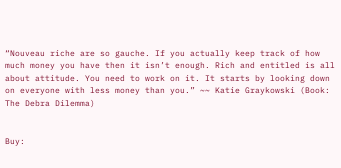“Nouveau riche are so gauche. If you actually keep track of how much money you have then it isn’t enough. Rich and entitled is all about attitude. You need to work on it. It starts by looking down on everyone with less money than you.” ~~ Katie Graykowski (Book: The Debra Dilemma)


Buy: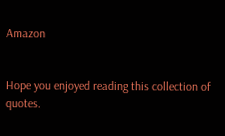Amazon


Hope you enjoyed reading this collection of quotes.